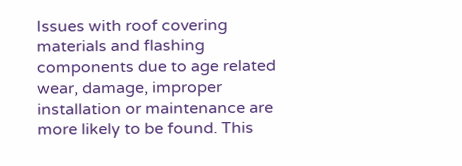Issues with roof covering materials and flashing components due to age related wear, damage, improper installation or maintenance are more likely to be found. This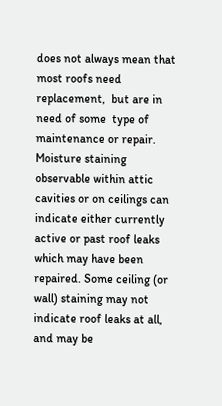does not always mean that most roofs need replacement,  but are in need of some  type of maintenance or repair. Moisture staining observable within attic cavities or on ceilings can indicate either currently active or past roof leaks which may have been repaired. Some ceiling (or wall) staining may not indicate roof leaks at all, and may be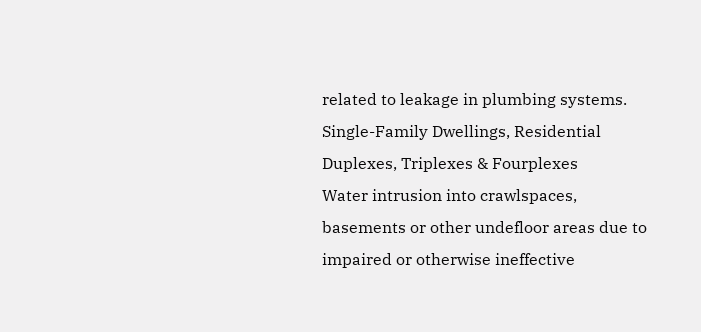related to leakage in plumbing systems.
Single-Family Dwellings, Residential Duplexes, Triplexes & Fourplexes
Water intrusion into crawlspaces, basements or other undefloor areas due to impaired or otherwise ineffective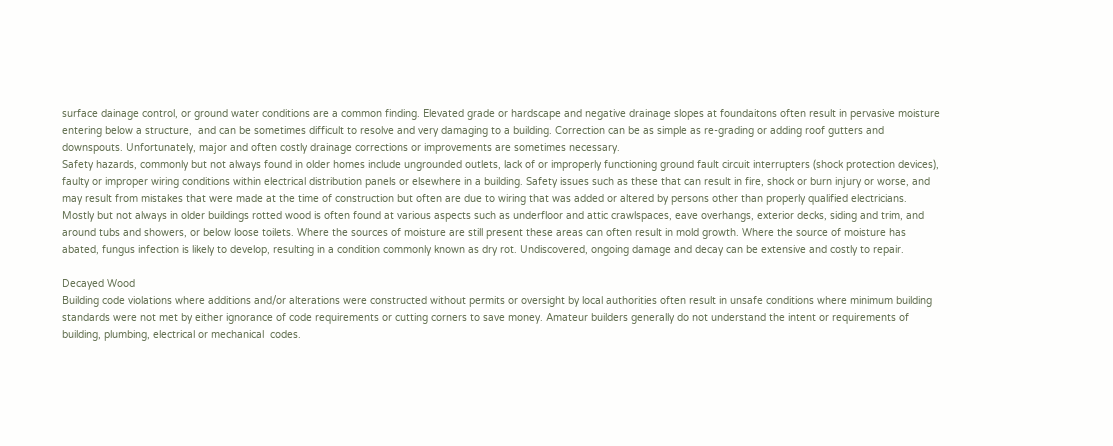surface dainage control, or ground water conditions are a common finding. Elevated grade or hardscape and negative drainage slopes at foundaitons often result in pervasive moisture entering below a structure,  and can be sometimes difficult to resolve and very damaging to a building. Correction can be as simple as re-grading or adding roof gutters and downspouts. Unfortunately, major and often costly drainage corrections or improvements are sometimes necessary.
Safety hazards, commonly but not always found in older homes include ungrounded outlets, lack of or improperly functioning ground fault circuit interrupters (shock protection devices), faulty or improper wiring conditions within electrical distribution panels or elsewhere in a building. Safety issues such as these that can result in fire, shock or burn injury or worse, and may result from mistakes that were made at the time of construction but often are due to wiring that was added or altered by persons other than properly qualified electricians.
Mostly but not always in older buildings rotted wood is often found at various aspects such as underfloor and attic crawlspaces, eave overhangs, exterior decks, siding and trim, and around tubs and showers, or below loose toilets. Where the sources of moisture are still present these areas can often result in mold growth. Where the source of moisture has abated, fungus infection is likely to develop, resulting in a condition commonly known as dry rot. Undiscovered, ongoing damage and decay can be extensive and costly to repair.

Decayed Wood
Building code violations where additions and/or alterations were constructed without permits or oversight by local authorities often result in unsafe conditions where minimum building standards were not met by either ignorance of code requirements or cutting corners to save money. Amateur builders generally do not understand the intent or requirements of building, plumbing, electrical or mechanical  codes.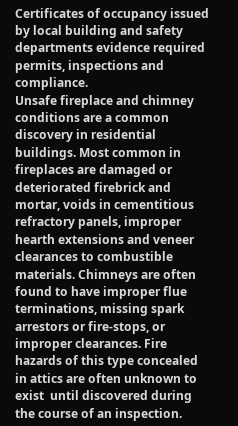Certificates of occupancy issued by local building and safety departments evidence required permits, inspections and compliance.
Unsafe fireplace and chimney conditions are a common discovery in residential buildings. Most common in fireplaces are damaged or deteriorated firebrick and mortar, voids in cementitious refractory panels, improper hearth extensions and veneer clearances to combustible materials. Chimneys are often found to have improper flue terminations, missing spark arrestors or fire-stops, or improper clearances. Fire hazards of this type concealed in attics are often unknown to exist  until discovered during the course of an inspection.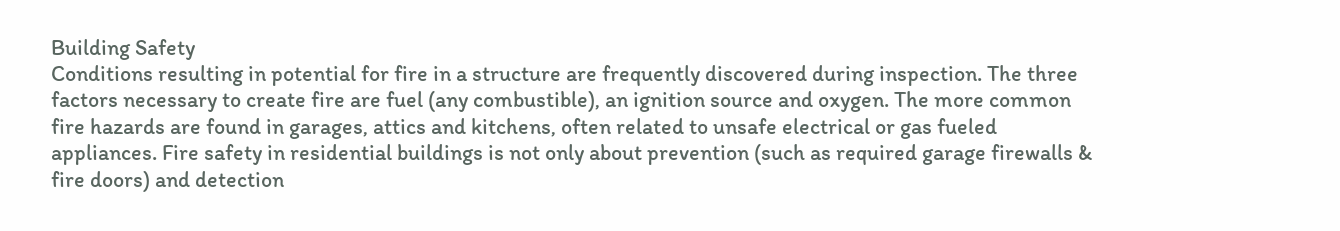Building Safety
Conditions resulting in potential for fire in a structure are frequently discovered during inspection. The three factors necessary to create fire are fuel (any combustible), an ignition source and oxygen. The more common fire hazards are found in garages, attics and kitchens, often related to unsafe electrical or gas fueled appliances. Fire safety in residential buildings is not only about prevention (such as required garage firewalls &  fire doors) and detection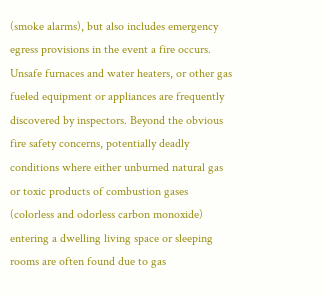(smoke alarms), but also includes emergency egress provisions in the event a fire occurs.
Unsafe furnaces and water heaters, or other gas fueled equipment or appliances are frequently discovered by inspectors. Beyond the obvious fire safety concerns, potentially deadly conditions where either unburned natural gas or toxic products of combustion gases (colorless and odorless carbon monoxide) entering a dwelling living space or sleeping rooms are often found due to gas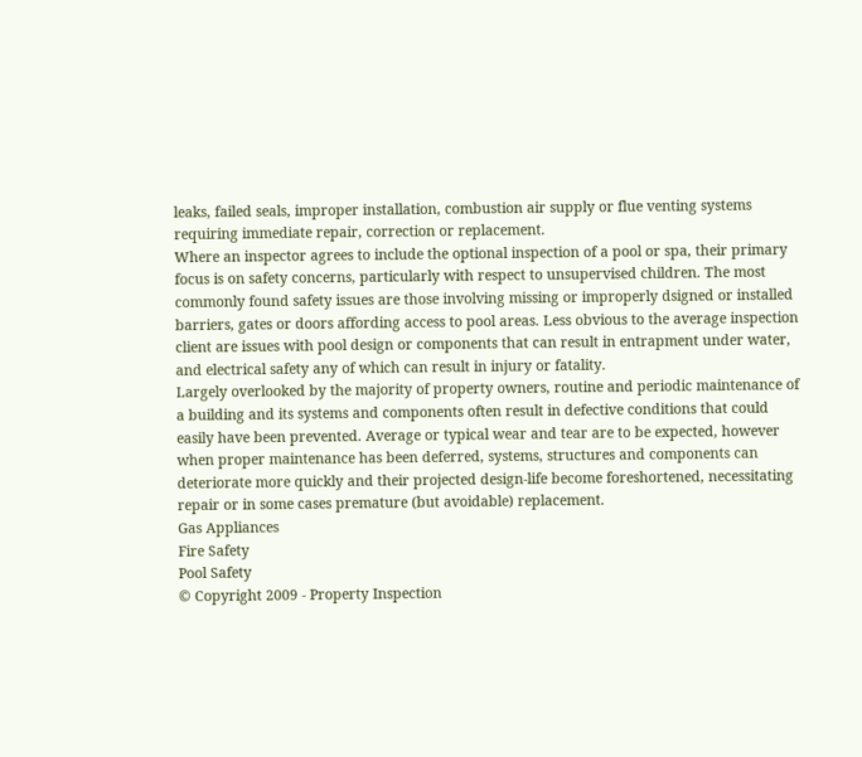leaks, failed seals, improper installation, combustion air supply or flue venting systems requiring immediate repair, correction or replacement.
Where an inspector agrees to include the optional inspection of a pool or spa, their primary focus is on safety concerns, particularly with respect to unsupervised children. The most commonly found safety issues are those involving missing or improperly dsigned or installed barriers, gates or doors affording access to pool areas. Less obvious to the average inspection client are issues with pool design or components that can result in entrapment under water, and electrical safety any of which can result in injury or fatality.
Largely overlooked by the majority of property owners, routine and periodic maintenance of a building and its systems and components often result in defective conditions that could easily have been prevented. Average or typical wear and tear are to be expected, however when proper maintenance has been deferred, systems, structures and components can deteriorate more quickly and their projected design-life become foreshortened, necessitating repair or in some cases premature (but avoidable) replacement.
Gas Appliances
Fire Safety
Pool Safety
© Copyright 2009 - Property Inspection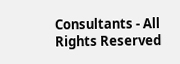Consultants - All Rights Reserved